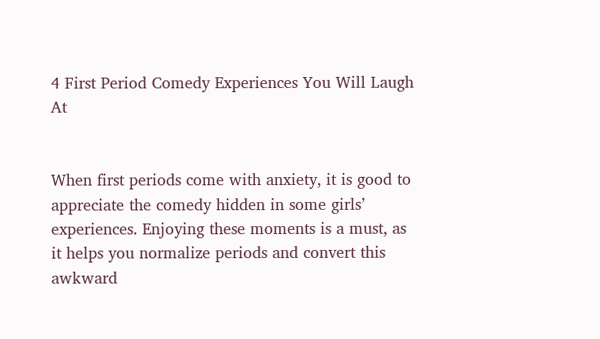4 First Period Comedy Experiences You Will Laugh At


When first periods come with anxiety, it is good to appreciate the comedy hidden in some girls’ experiences. Enjoying these moments is a must, as it helps you normalize periods and convert this awkward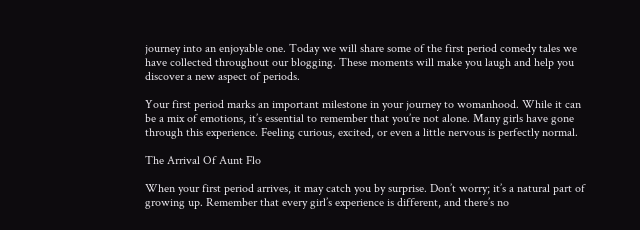journey into an enjoyable one. Today we will share some of the first period comedy tales we have collected throughout our blogging. These moments will make you laugh and help you discover a new aspect of periods.

Your first period marks an important milestone in your journey to womanhood. While it can be a mix of emotions, it’s essential to remember that you’re not alone. Many girls have gone through this experience. Feeling curious, excited, or even a little nervous is perfectly normal.

The Arrival Of Aunt Flo

When your first period arrives, it may catch you by surprise. Don’t worry; it’s a natural part of growing up. Remember that every girl’s experience is different, and there’s no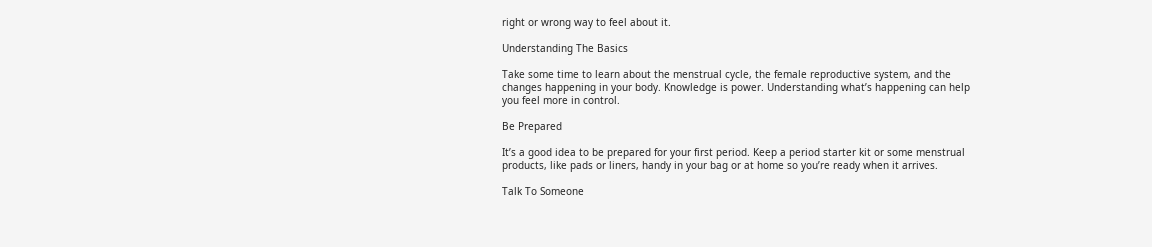right or wrong way to feel about it.

Understanding The Basics

Take some time to learn about the menstrual cycle, the female reproductive system, and the changes happening in your body. Knowledge is power. Understanding what’s happening can help you feel more in control.

Be Prepared

It’s a good idea to be prepared for your first period. Keep a period starter kit or some menstrual products, like pads or liners, handy in your bag or at home so you’re ready when it arrives.

Talk To Someone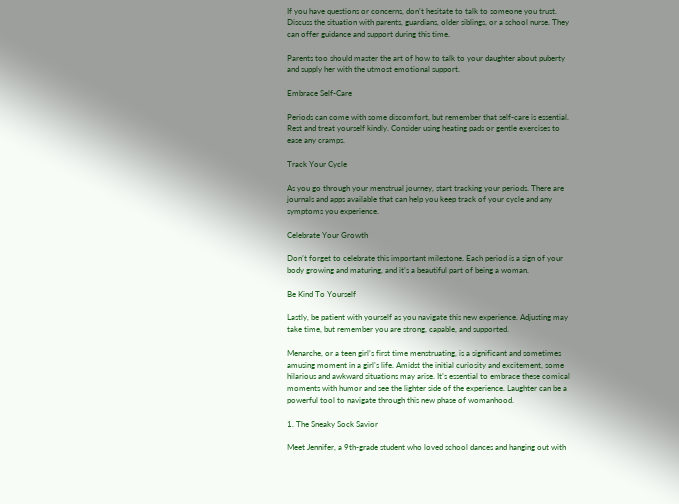If you have questions or concerns, don’t hesitate to talk to someone you trust. Discuss the situation with parents, guardians, older siblings, or a school nurse. They can offer guidance and support during this time.

Parents too should master the art of how to talk to your daughter about puberty and supply her with the utmost emotional support.

Embrace Self-Care

Periods can come with some discomfort, but remember that self-care is essential. Rest and treat yourself kindly. Consider using heating pads or gentle exercises to ease any cramps.

Track Your Cycle

As you go through your menstrual journey, start tracking your periods. There are journals and apps available that can help you keep track of your cycle and any symptoms you experience.

Celebrate Your Growth

Don’t forget to celebrate this important milestone. Each period is a sign of your body growing and maturing, and it’s a beautiful part of being a woman.

Be Kind To Yourself

Lastly, be patient with yourself as you navigate this new experience. Adjusting may take time, but remember you are strong, capable, and supported.

Menarche, or a teen girl’s first time menstruating, is a significant and sometimes amusing moment in a girl’s life. Amidst the initial curiosity and excitement, some hilarious and awkward situations may arise. It’s essential to embrace these comical moments with humor and see the lighter side of the experience. Laughter can be a powerful tool to navigate through this new phase of womanhood.

1. The Sneaky Sock Savior

Meet Jennifer, a 9th-grade student who loved school dances and hanging out with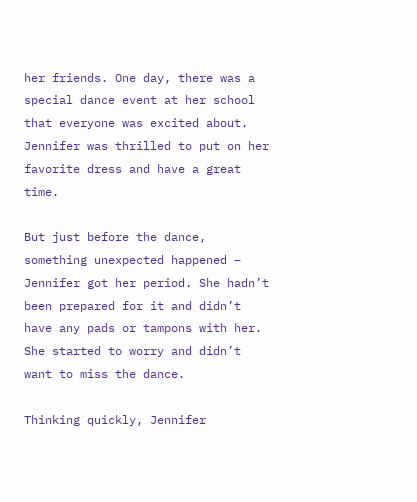her friends. One day, there was a special dance event at her school that everyone was excited about. Jennifer was thrilled to put on her favorite dress and have a great time.

But just before the dance, something unexpected happened – Jennifer got her period. She hadn’t been prepared for it and didn’t have any pads or tampons with her. She started to worry and didn’t want to miss the dance.

Thinking quickly, Jennifer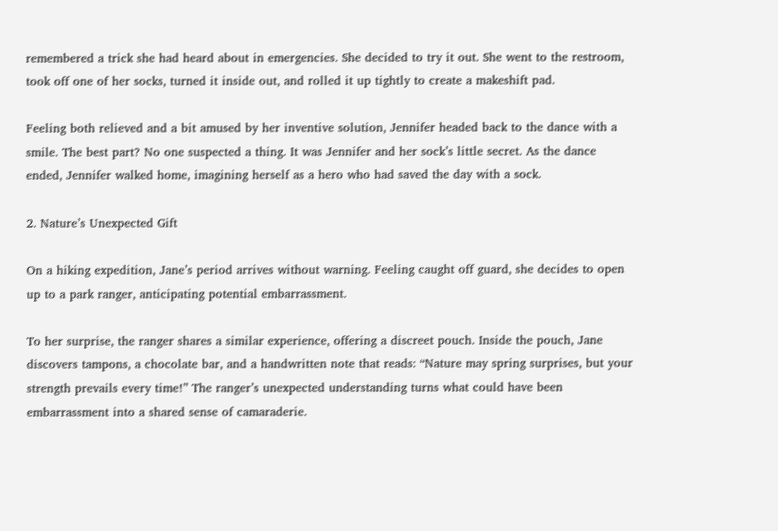remembered a trick she had heard about in emergencies. She decided to try it out. She went to the restroom, took off one of her socks, turned it inside out, and rolled it up tightly to create a makeshift pad.

Feeling both relieved and a bit amused by her inventive solution, Jennifer headed back to the dance with a smile. The best part? No one suspected a thing. It was Jennifer and her sock’s little secret. As the dance ended, Jennifer walked home, imagining herself as a hero who had saved the day with a sock.

2. Nature’s Unexpected Gift

On a hiking expedition, Jane’s period arrives without warning. Feeling caught off guard, she decides to open up to a park ranger, anticipating potential embarrassment.

To her surprise, the ranger shares a similar experience, offering a discreet pouch. Inside the pouch, Jane discovers tampons, a chocolate bar, and a handwritten note that reads: “Nature may spring surprises, but your strength prevails every time!” The ranger’s unexpected understanding turns what could have been embarrassment into a shared sense of camaraderie.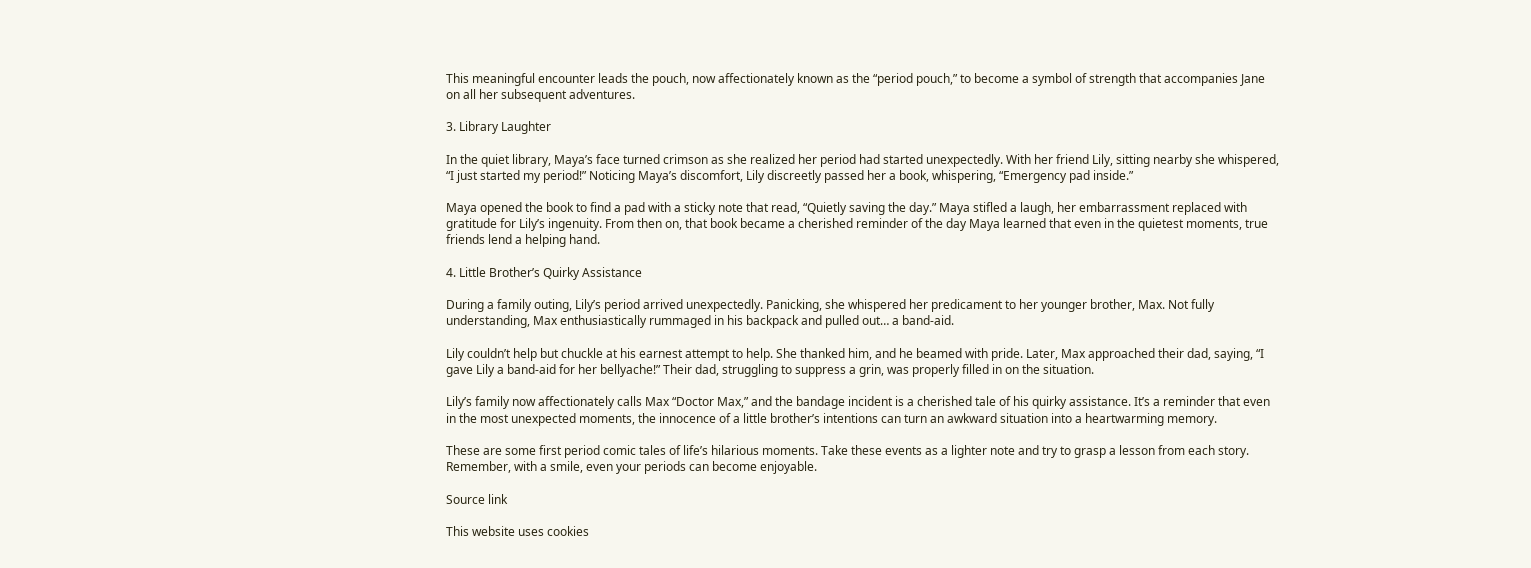This meaningful encounter leads the pouch, now affectionately known as the “period pouch,” to become a symbol of strength that accompanies Jane on all her subsequent adventures.

3. Library Laughter

In the quiet library, Maya’s face turned crimson as she realized her period had started unexpectedly. With her friend Lily, sitting nearby she whispered, “I just started my period!” Noticing Maya’s discomfort, Lily discreetly passed her a book, whispering, “Emergency pad inside.”

Maya opened the book to find a pad with a sticky note that read, “Quietly saving the day.” Maya stifled a laugh, her embarrassment replaced with gratitude for Lily’s ingenuity. From then on, that book became a cherished reminder of the day Maya learned that even in the quietest moments, true friends lend a helping hand.

4. Little Brother’s Quirky Assistance

During a family outing, Lily’s period arrived unexpectedly. Panicking, she whispered her predicament to her younger brother, Max. Not fully understanding, Max enthusiastically rummaged in his backpack and pulled out… a band-aid.

Lily couldn’t help but chuckle at his earnest attempt to help. She thanked him, and he beamed with pride. Later, Max approached their dad, saying, “I gave Lily a band-aid for her bellyache!” Their dad, struggling to suppress a grin, was properly filled in on the situation.

Lily’s family now affectionately calls Max “Doctor Max,” and the bandage incident is a cherished tale of his quirky assistance. It’s a reminder that even in the most unexpected moments, the innocence of a little brother’s intentions can turn an awkward situation into a heartwarming memory.

These are some first period comic tales of life’s hilarious moments. Take these events as a lighter note and try to grasp a lesson from each story. Remember, with a smile, even your periods can become enjoyable.

Source link

This website uses cookies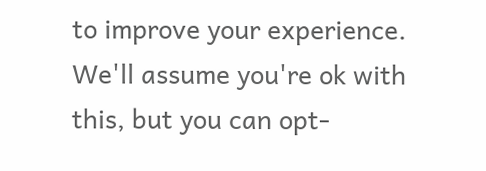to improve your experience. We'll assume you're ok with this, but you can opt-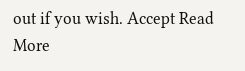out if you wish. Accept Read More